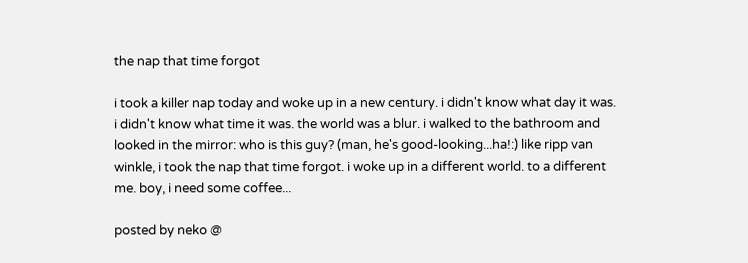the nap that time forgot

i took a killer nap today and woke up in a new century. i didn't know what day it was. i didn't know what time it was. the world was a blur. i walked to the bathroom and looked in the mirror: who is this guy? (man, he's good-looking...ha!:) like ripp van winkle, i took the nap that time forgot. i woke up in a different world. to a different me. boy, i need some coffee...

posted by neko @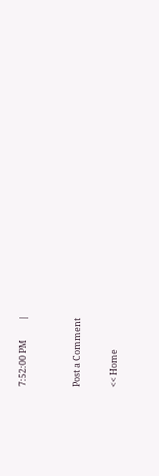7:52:00 PM          |


Post a Comment

<< Home